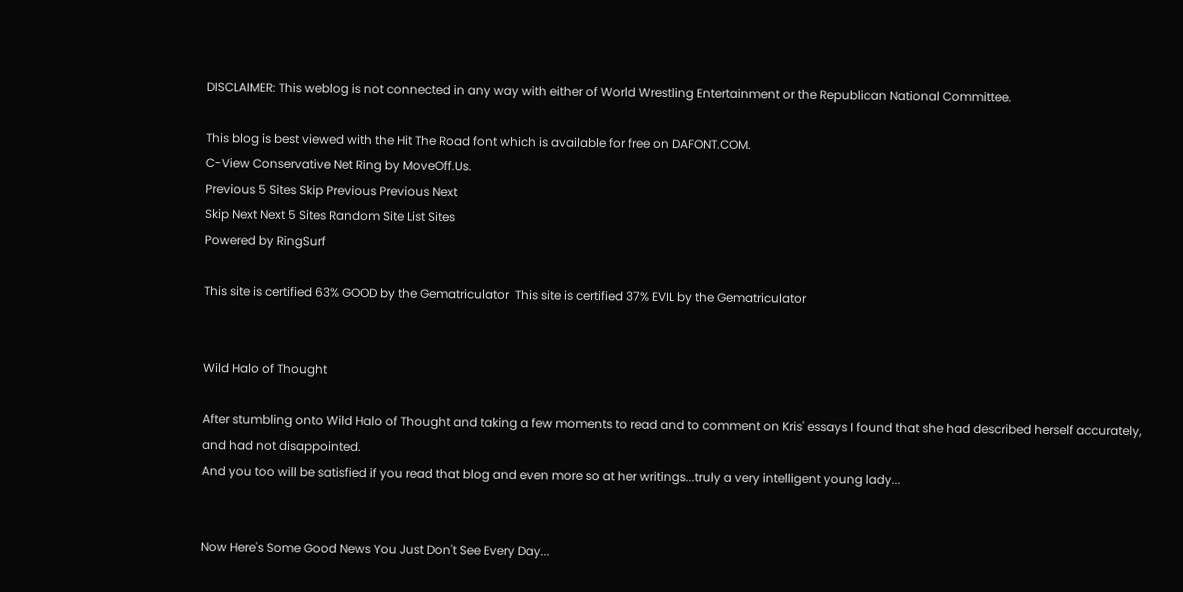DISCLAIMER: This weblog is not connected in any way with either of World Wrestling Entertainment or the Republican National Committee.

This blog is best viewed with the Hit The Road font which is available for free on DAFONT.COM.
C-View Conservative Net Ring by MoveOff.Us.
Previous 5 Sites Skip Previous Previous Next
Skip Next Next 5 Sites Random Site List Sites
Powered by RingSurf

This site is certified 63% GOOD by the Gematriculator  This site is certified 37% EVIL by the Gematriculator


Wild Halo of Thought

After stumbling onto Wild Halo of Thought and taking a few moments to read and to comment on Kris' essays I found that she had described herself accurately, and had not disappointed.
And you too will be satisfied if you read that blog and even more so at her writings...truly a very intelligent young lady...


Now Here's Some Good News You Just Don't See Every Day...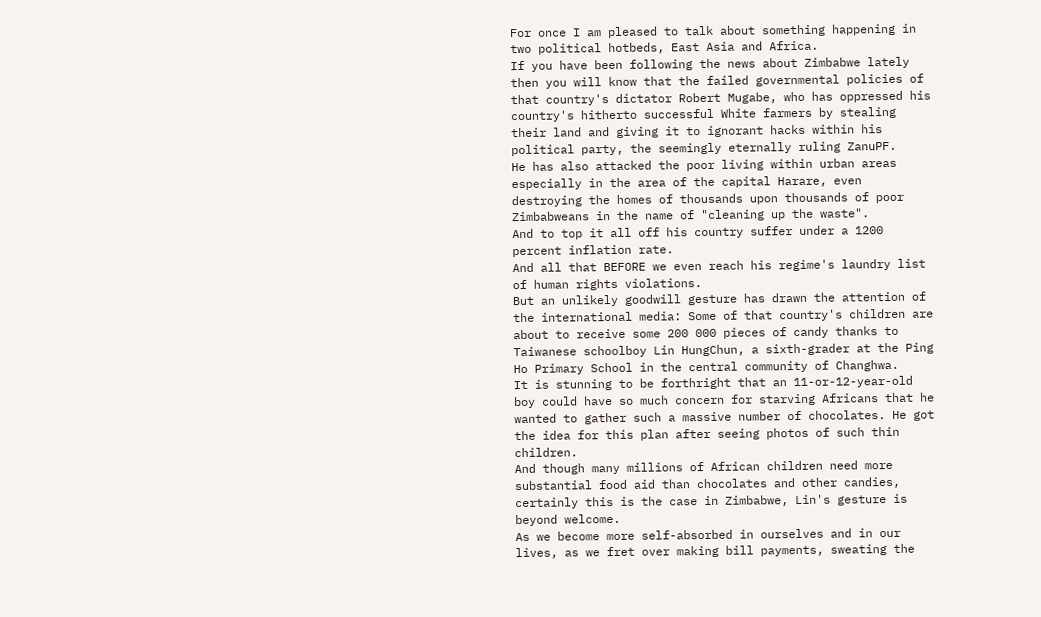For once I am pleased to talk about something happening in two political hotbeds, East Asia and Africa.
If you have been following the news about Zimbabwe lately then you will know that the failed governmental policies of that country's dictator Robert Mugabe, who has oppressed his country's hitherto successful White farmers by stealing their land and giving it to ignorant hacks within his political party, the seemingly eternally ruling ZanuPF.
He has also attacked the poor living within urban areas especially in the area of the capital Harare, even destroying the homes of thousands upon thousands of poor Zimbabweans in the name of "cleaning up the waste".
And to top it all off his country suffer under a 1200 percent inflation rate.
And all that BEFORE we even reach his regime's laundry list of human rights violations.
But an unlikely goodwill gesture has drawn the attention of the international media: Some of that country's children are about to receive some 200 000 pieces of candy thanks to Taiwanese schoolboy Lin HungChun, a sixth-grader at the Ping Ho Primary School in the central community of Changhwa.
It is stunning to be forthright that an 11-or-12-year-old boy could have so much concern for starving Africans that he wanted to gather such a massive number of chocolates. He got the idea for this plan after seeing photos of such thin children.
And though many millions of African children need more substantial food aid than chocolates and other candies, certainly this is the case in Zimbabwe, Lin's gesture is beyond welcome.
As we become more self-absorbed in ourselves and in our lives, as we fret over making bill payments, sweating the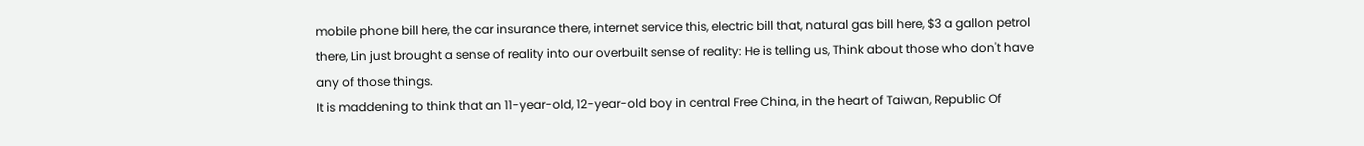mobile phone bill here, the car insurance there, internet service this, electric bill that, natural gas bill here, $3 a gallon petrol there, Lin just brought a sense of reality into our overbuilt sense of reality: He is telling us, Think about those who don't have any of those things.
It is maddening to think that an 11-year-old, 12-year-old boy in central Free China, in the heart of Taiwan, Republic Of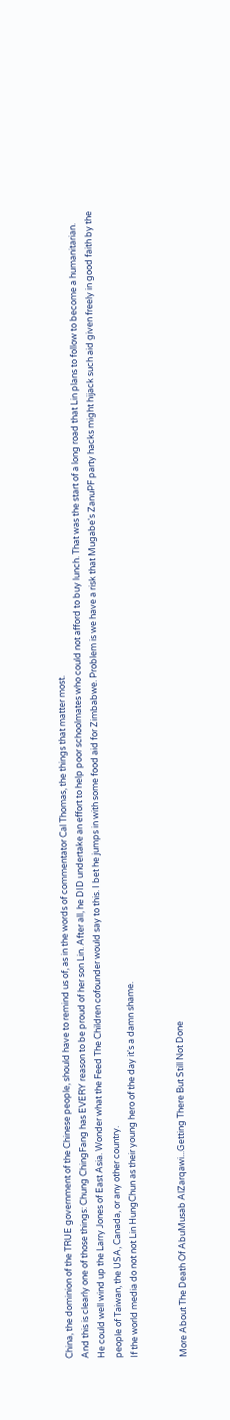China, the dominion of the TRUE government of the Chinese people, should have to remind us of, as in the words of commentator Cal Thomas, the things that matter most.
And this is clearly one of those things: Chung ChingFang has EVERY reason to be proud of her son Lin. After all, he DID undertake an effort to help poor schoolmates who could not afford to buy lunch. That was the start of a long road that Lin plans to follow to become a humanitarian.
He could well wind up the Larry Jones of East Asia. Wonder what the Feed The Children cofounder would say to this. I bet he jumps in with some food aid for Zimbabwe. Problem is we have a risk that Mugabe's ZanuPF party hacks might hijack such aid given freely in good faith by the people of Taiwan, the USA, Canada, or any other country.
If the world media do not not Lin HungChun as their young hero of the day it's a damn shame.


More About The Death Of AbuMusab AlZarqawi...Getting There But Still Not Done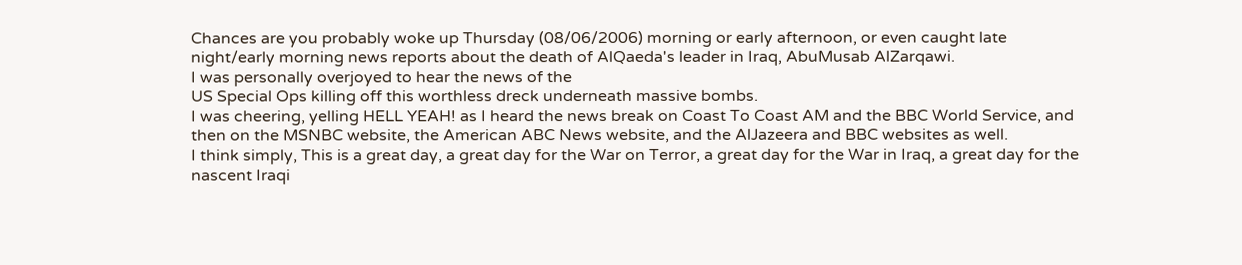Chances are you probably woke up Thursday (08/06/2006) morning or early afternoon, or even caught late night/early morning news reports about the death of AlQaeda's leader in Iraq, AbuMusab AlZarqawi.
I was personally overjoyed to hear the news of the
US Special Ops killing off this worthless dreck underneath massive bombs.
I was cheering, yelling HELL YEAH! as I heard the news break on Coast To Coast AM and the BBC World Service, and then on the MSNBC website, the American ABC News website, and the AlJazeera and BBC websites as well.
I think simply, This is a great day, a great day for the War on Terror, a great day for the War in Iraq, a great day for the nascent Iraqi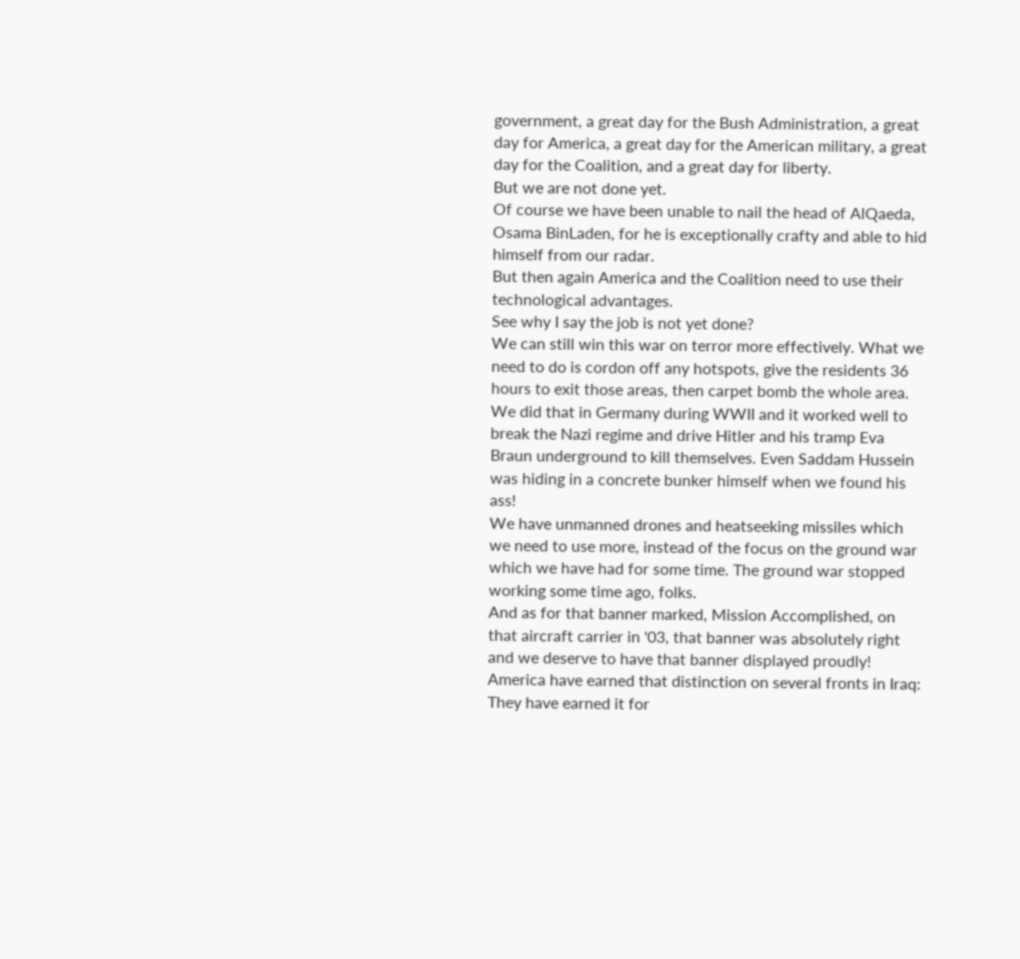government, a great day for the Bush Administration, a great day for America, a great day for the American military, a great day for the Coalition, and a great day for liberty.
But we are not done yet.
Of course we have been unable to nail the head of AlQaeda, Osama BinLaden, for he is exceptionally crafty and able to hid himself from our radar.
But then again America and the Coalition need to use their technological advantages.
See why I say the job is not yet done?
We can still win this war on terror more effectively. What we need to do is cordon off any hotspots, give the residents 36 hours to exit those areas, then carpet bomb the whole area. We did that in Germany during WWII and it worked well to break the Nazi regime and drive Hitler and his tramp Eva Braun underground to kill themselves. Even Saddam Hussein was hiding in a concrete bunker himself when we found his ass!
We have unmanned drones and heatseeking missiles which we need to use more, instead of the focus on the ground war which we have had for some time. The ground war stopped working some time ago, folks.
And as for that banner marked, Mission Accomplished, on that aircraft carrier in '03, that banner was absolutely right and we deserve to have that banner displayed proudly!
America have earned that distinction on several fronts in Iraq: They have earned it for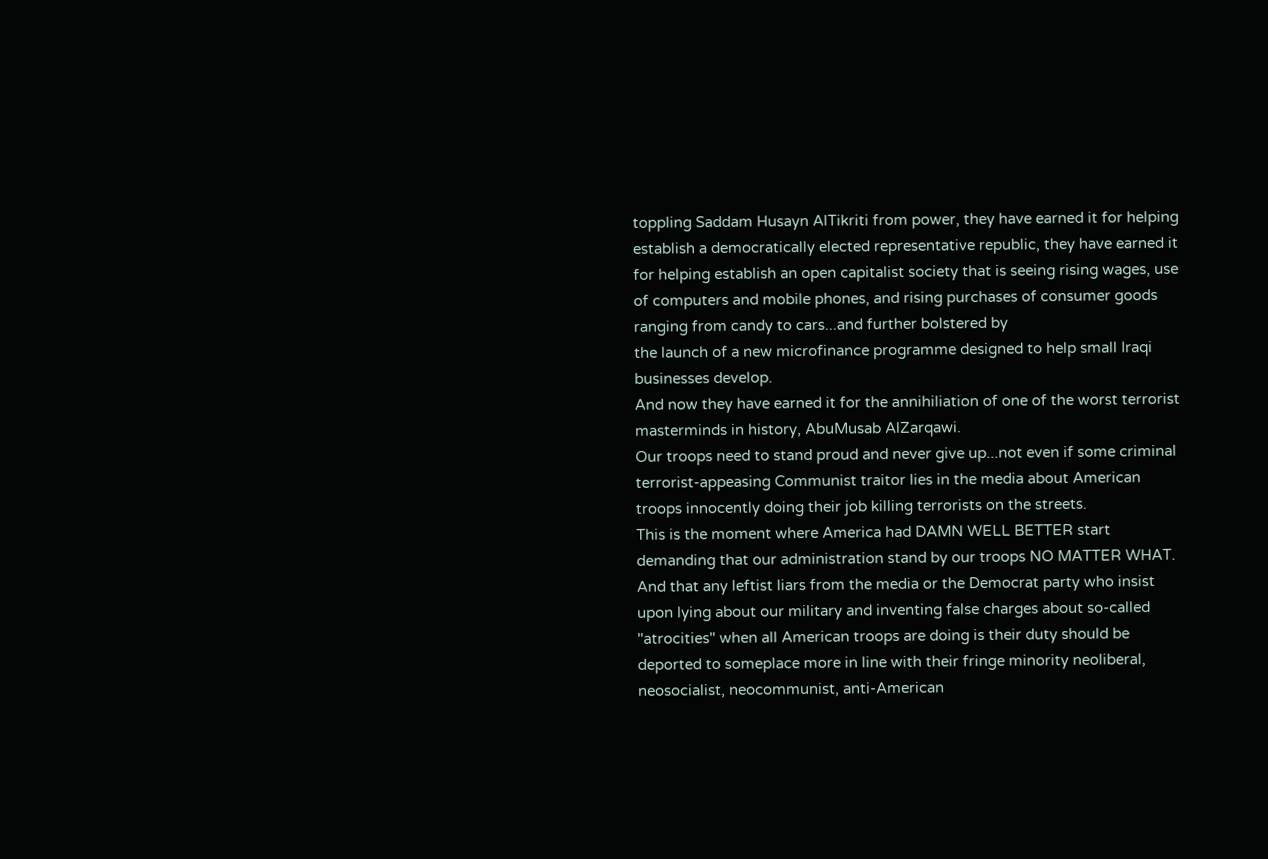toppling Saddam Husayn AlTikriti from power, they have earned it for helping establish a democratically elected representative republic, they have earned it for helping establish an open capitalist society that is seeing rising wages, use of computers and mobile phones, and rising purchases of consumer goods ranging from candy to cars...and further bolstered by
the launch of a new microfinance programme designed to help small Iraqi businesses develop.
And now they have earned it for the annihiliation of one of the worst terrorist masterminds in history, AbuMusab AlZarqawi.
Our troops need to stand proud and never give up...not even if some criminal terrorist-appeasing Communist traitor lies in the media about American troops innocently doing their job killing terrorists on the streets.
This is the moment where America had DAMN WELL BETTER start demanding that our administration stand by our troops NO MATTER WHAT. And that any leftist liars from the media or the Democrat party who insist upon lying about our military and inventing false charges about so-called "atrocities" when all American troops are doing is their duty should be deported to someplace more in line with their fringe minority neoliberal, neosocialist, neocommunist, anti-American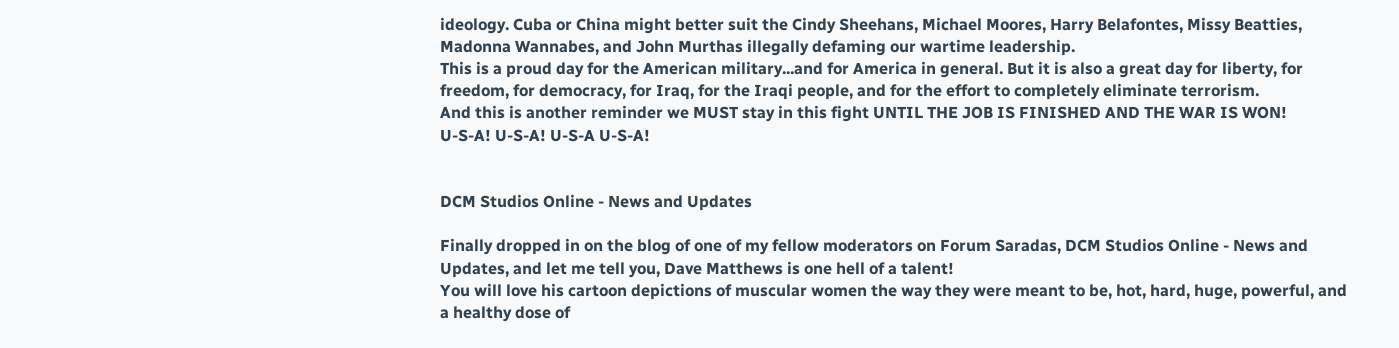ideology. Cuba or China might better suit the Cindy Sheehans, Michael Moores, Harry Belafontes, Missy Beatties, Madonna Wannabes, and John Murthas illegally defaming our wartime leadership.
This is a proud day for the American military...and for America in general. But it is also a great day for liberty, for freedom, for democracy, for Iraq, for the Iraqi people, and for the effort to completely eliminate terrorism.
And this is another reminder we MUST stay in this fight UNTIL THE JOB IS FINISHED AND THE WAR IS WON!
U-S-A! U-S-A! U-S-A U-S-A!


DCM Studios Online - News and Updates

Finally dropped in on the blog of one of my fellow moderators on Forum Saradas, DCM Studios Online - News and Updates, and let me tell you, Dave Matthews is one hell of a talent!
You will love his cartoon depictions of muscular women the way they were meant to be, hot, hard, huge, powerful, and a healthy dose of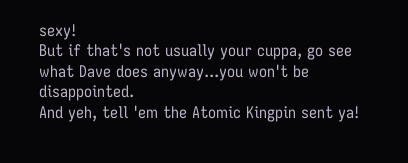sexy!
But if that's not usually your cuppa, go see what Dave does anyway...you won't be disappointed.
And yeh, tell 'em the Atomic Kingpin sent ya!